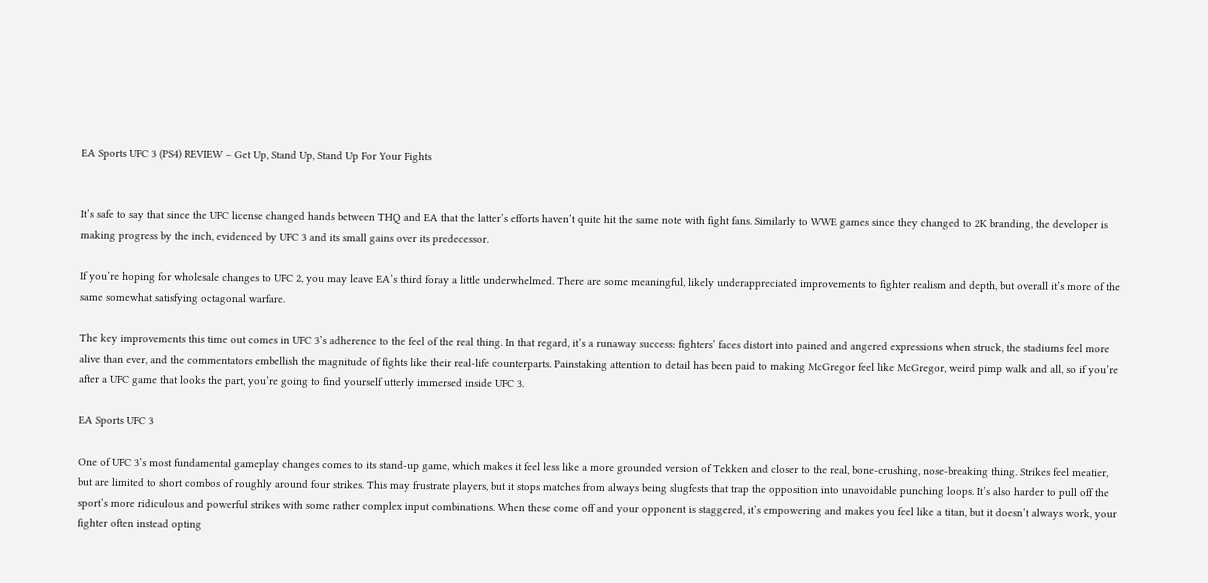EA Sports UFC 3 (PS4) REVIEW – Get Up, Stand Up, Stand Up For Your Fights


It’s safe to say that since the UFC license changed hands between THQ and EA that the latter’s efforts haven’t quite hit the same note with fight fans. Similarly to WWE games since they changed to 2K branding, the developer is making progress by the inch, evidenced by UFC 3 and its small gains over its predecessor.

If you’re hoping for wholesale changes to UFC 2, you may leave EA’s third foray a little underwhelmed. There are some meaningful, likely underappreciated improvements to fighter realism and depth, but overall it’s more of the same somewhat satisfying octagonal warfare.

The key improvements this time out comes in UFC 3’s adherence to the feel of the real thing. In that regard, it’s a runaway success: fighters’ faces distort into pained and angered expressions when struck, the stadiums feel more alive than ever, and the commentators embellish the magnitude of fights like their real-life counterparts. Painstaking attention to detail has been paid to making McGregor feel like McGregor, weird pimp walk and all, so if you’re after a UFC game that looks the part, you’re going to find yourself utterly immersed inside UFC 3.

EA Sports UFC 3

One of UFC 3’s most fundamental gameplay changes comes to its stand-up game, which makes it feel less like a more grounded version of Tekken and closer to the real, bone-crushing, nose-breaking thing. Strikes feel meatier, but are limited to short combos of roughly around four strikes. This may frustrate players, but it stops matches from always being slugfests that trap the opposition into unavoidable punching loops. It’s also harder to pull off the sport’s more ridiculous and powerful strikes with some rather complex input combinations. When these come off and your opponent is staggered, it’s empowering and makes you feel like a titan, but it doesn’t always work, your fighter often instead opting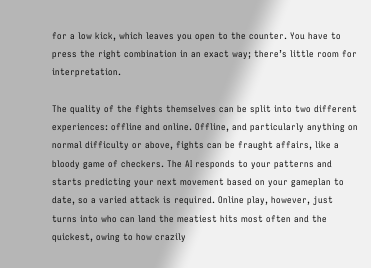for a low kick, which leaves you open to the counter. You have to press the right combination in an exact way; there’s little room for interpretation.

The quality of the fights themselves can be split into two different experiences: offline and online. Offline, and particularly anything on normal difficulty or above, fights can be fraught affairs, like a bloody game of checkers. The AI responds to your patterns and starts predicting your next movement based on your gameplan to date, so a varied attack is required. Online play, however, just turns into who can land the meatiest hits most often and the quickest, owing to how crazily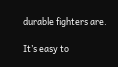durable fighters are.

It’s easy to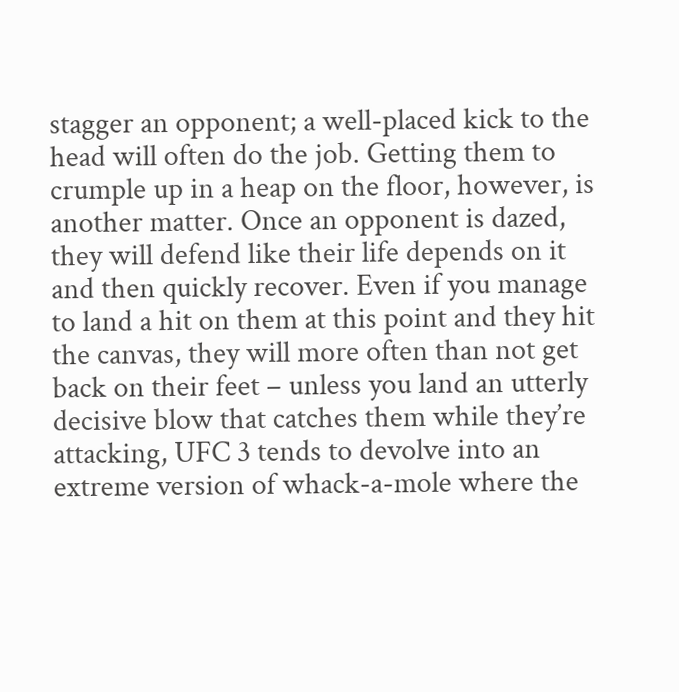stagger an opponent; a well-placed kick to the head will often do the job. Getting them to crumple up in a heap on the floor, however, is another matter. Once an opponent is dazed, they will defend like their life depends on it and then quickly recover. Even if you manage to land a hit on them at this point and they hit the canvas, they will more often than not get back on their feet – unless you land an utterly decisive blow that catches them while they’re attacking, UFC 3 tends to devolve into an extreme version of whack-a-mole where the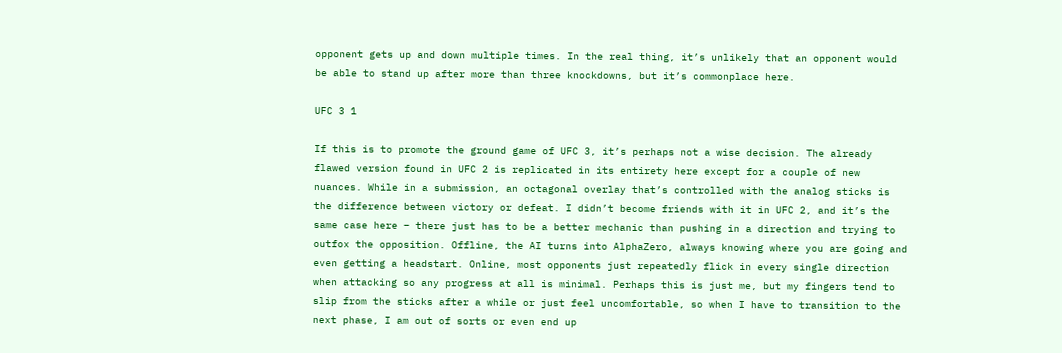opponent gets up and down multiple times. In the real thing, it’s unlikely that an opponent would be able to stand up after more than three knockdowns, but it’s commonplace here.

UFC 3 1

If this is to promote the ground game of UFC 3, it’s perhaps not a wise decision. The already flawed version found in UFC 2 is replicated in its entirety here except for a couple of new nuances. While in a submission, an octagonal overlay that’s controlled with the analog sticks is the difference between victory or defeat. I didn’t become friends with it in UFC 2, and it’s the same case here – there just has to be a better mechanic than pushing in a direction and trying to outfox the opposition. Offline, the AI turns into AlphaZero, always knowing where you are going and even getting a headstart. Online, most opponents just repeatedly flick in every single direction when attacking so any progress at all is minimal. Perhaps this is just me, but my fingers tend to slip from the sticks after a while or just feel uncomfortable, so when I have to transition to the next phase, I am out of sorts or even end up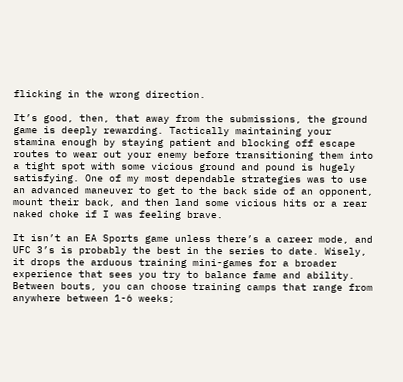flicking in the wrong direction.

It’s good, then, that away from the submissions, the ground game is deeply rewarding. Tactically maintaining your stamina enough by staying patient and blocking off escape routes to wear out your enemy before transitioning them into a tight spot with some vicious ground and pound is hugely satisfying. One of my most dependable strategies was to use an advanced maneuver to get to the back side of an opponent, mount their back, and then land some vicious hits or a rear naked choke if I was feeling brave.

It isn’t an EA Sports game unless there’s a career mode, and UFC 3’s is probably the best in the series to date. Wisely, it drops the arduous training mini-games for a broader experience that sees you try to balance fame and ability. Between bouts, you can choose training camps that range from anywhere between 1-6 weeks;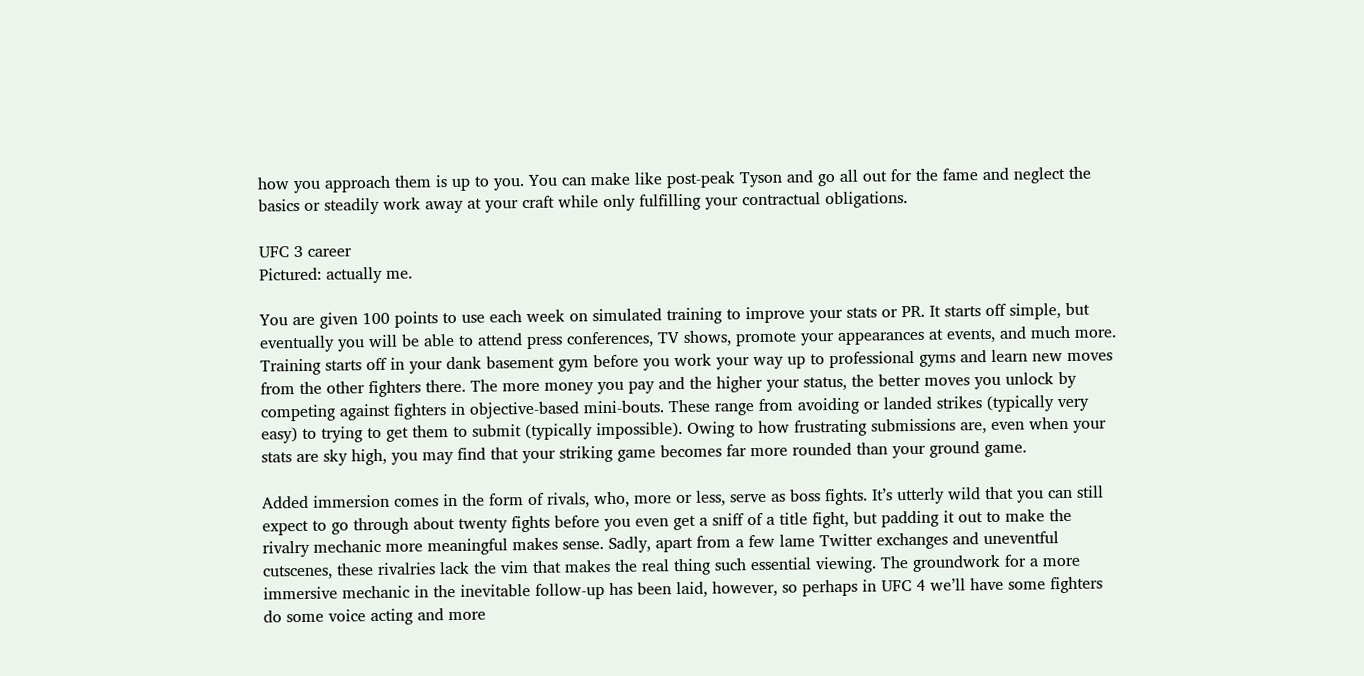how you approach them is up to you. You can make like post-peak Tyson and go all out for the fame and neglect the basics or steadily work away at your craft while only fulfilling your contractual obligations.

UFC 3 career
Pictured: actually me.

You are given 100 points to use each week on simulated training to improve your stats or PR. It starts off simple, but eventually you will be able to attend press conferences, TV shows, promote your appearances at events, and much more. Training starts off in your dank basement gym before you work your way up to professional gyms and learn new moves from the other fighters there. The more money you pay and the higher your status, the better moves you unlock by competing against fighters in objective-based mini-bouts. These range from avoiding or landed strikes (typically very easy) to trying to get them to submit (typically impossible). Owing to how frustrating submissions are, even when your stats are sky high, you may find that your striking game becomes far more rounded than your ground game.

Added immersion comes in the form of rivals, who, more or less, serve as boss fights. It’s utterly wild that you can still expect to go through about twenty fights before you even get a sniff of a title fight, but padding it out to make the rivalry mechanic more meaningful makes sense. Sadly, apart from a few lame Twitter exchanges and uneventful cutscenes, these rivalries lack the vim that makes the real thing such essential viewing. The groundwork for a more immersive mechanic in the inevitable follow-up has been laid, however, so perhaps in UFC 4 we’ll have some fighters do some voice acting and more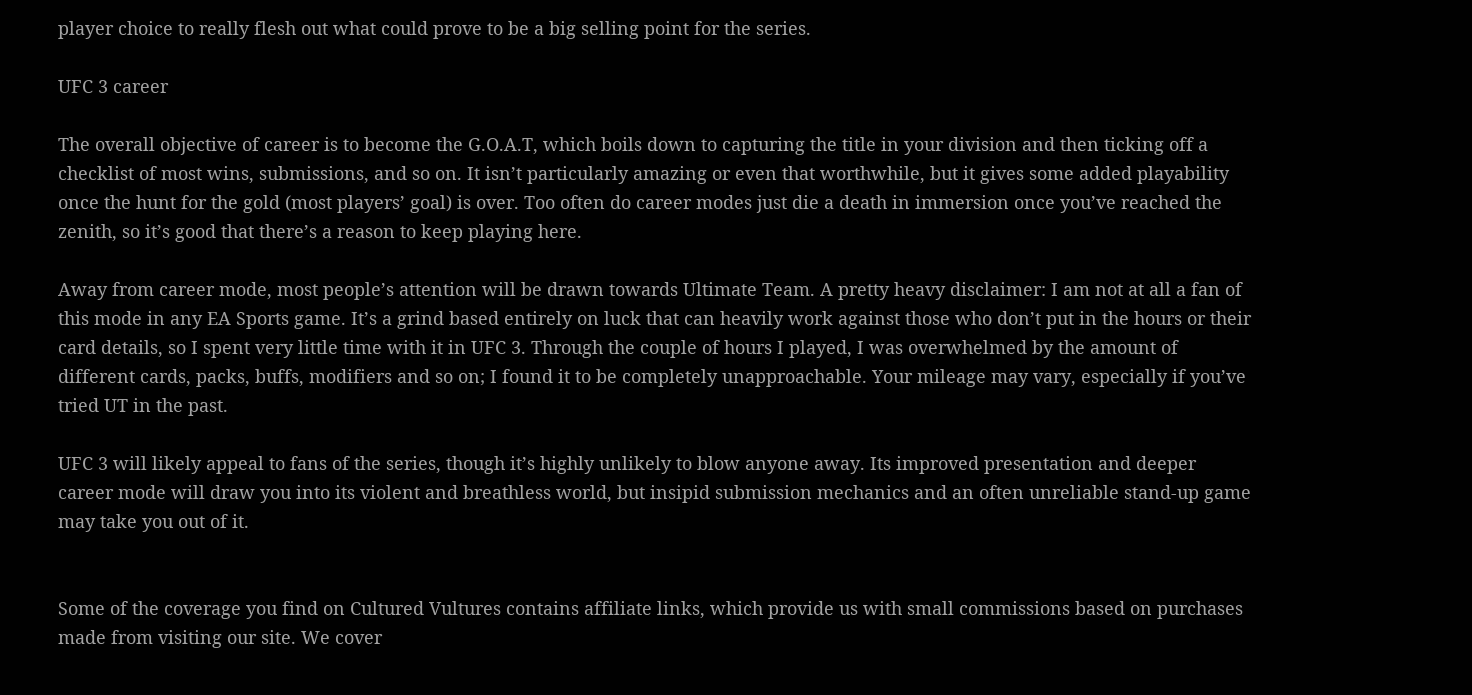player choice to really flesh out what could prove to be a big selling point for the series.

UFC 3 career

The overall objective of career is to become the G.O.A.T, which boils down to capturing the title in your division and then ticking off a checklist of most wins, submissions, and so on. It isn’t particularly amazing or even that worthwhile, but it gives some added playability once the hunt for the gold (most players’ goal) is over. Too often do career modes just die a death in immersion once you’ve reached the zenith, so it’s good that there’s a reason to keep playing here.

Away from career mode, most people’s attention will be drawn towards Ultimate Team. A pretty heavy disclaimer: I am not at all a fan of this mode in any EA Sports game. It’s a grind based entirely on luck that can heavily work against those who don’t put in the hours or their card details, so I spent very little time with it in UFC 3. Through the couple of hours I played, I was overwhelmed by the amount of different cards, packs, buffs, modifiers and so on; I found it to be completely unapproachable. Your mileage may vary, especially if you’ve tried UT in the past.

UFC 3 will likely appeal to fans of the series, though it’s highly unlikely to blow anyone away. Its improved presentation and deeper career mode will draw you into its violent and breathless world, but insipid submission mechanics and an often unreliable stand-up game may take you out of it.


Some of the coverage you find on Cultured Vultures contains affiliate links, which provide us with small commissions based on purchases made from visiting our site. We cover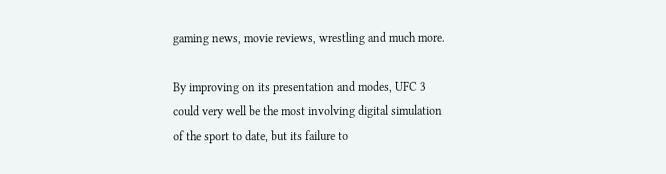gaming news, movie reviews, wrestling and much more.

By improving on its presentation and modes, UFC 3 could very well be the most involving digital simulation of the sport to date, but its failure to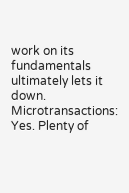work on its fundamentals ultimately lets it down. Microtransactions: Yes. Plenty of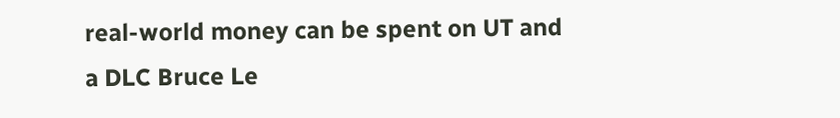real-world money can be spent on UT and a DLC Bruce Le